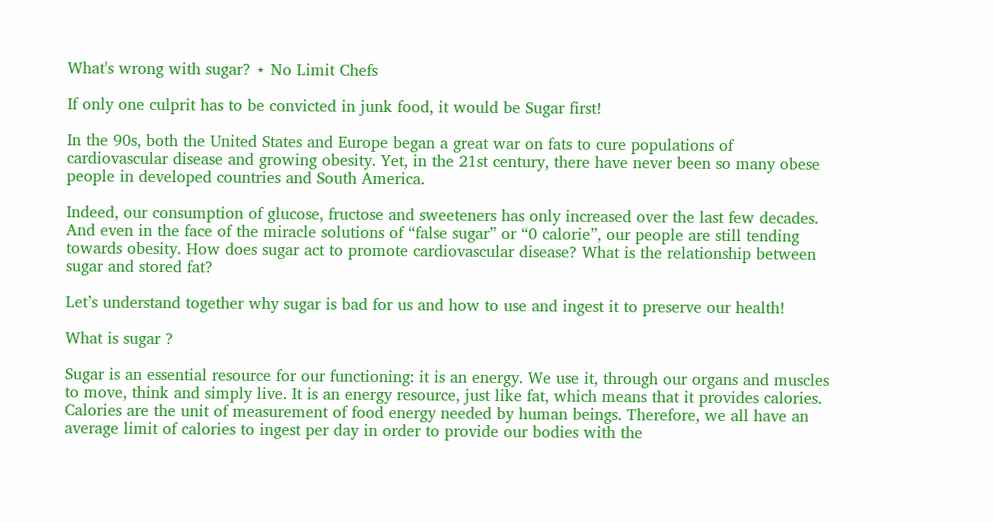What's wrong with sugar? ⋆ No Limit Chefs

If only one culprit has to be convicted in junk food, it would be Sugar first!

In the 90s, both the United States and Europe began a great war on fats to cure populations of cardiovascular disease and growing obesity. Yet, in the 21st century, there have never been so many obese people in developed countries and South America.

Indeed, our consumption of glucose, fructose and sweeteners has only increased over the last few decades. And even in the face of the miracle solutions of “false sugar” or “0 calorie”, our people are still tending towards obesity. How does sugar act to promote cardiovascular disease? What is the relationship between sugar and stored fat?

Let’s understand together why sugar is bad for us and how to use and ingest it to preserve our health!

What is sugar ?

Sugar is an essential resource for our functioning: it is an energy. We use it, through our organs and muscles to move, think and simply live. It is an energy resource, just like fat, which means that it provides calories. Calories are the unit of measurement of food energy needed by human beings. Therefore, we all have an average limit of calories to ingest per day in order to provide our bodies with the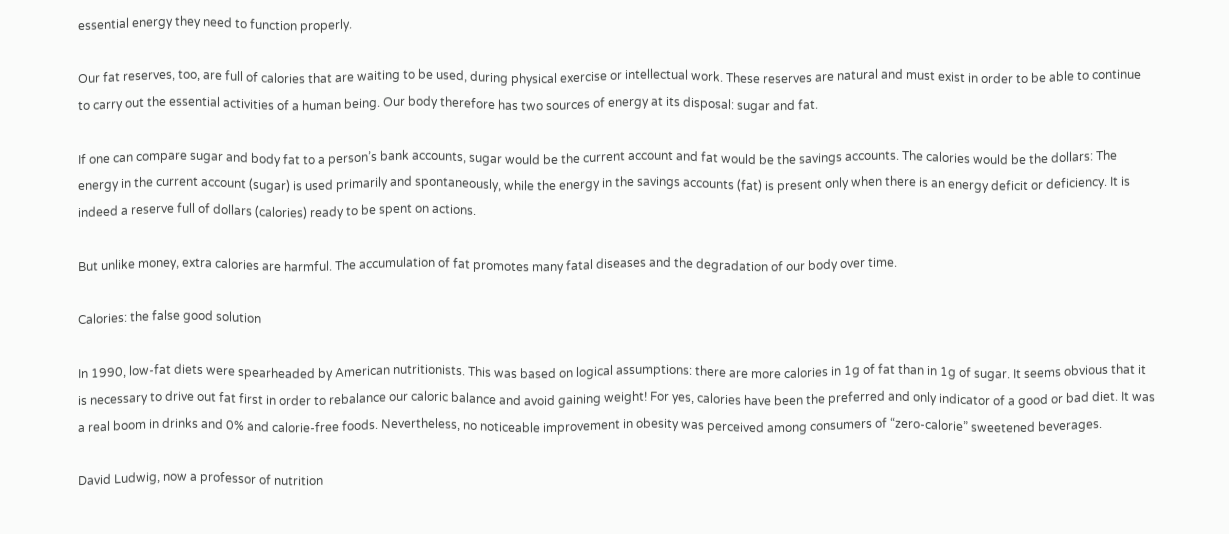essential energy they need to function properly.

Our fat reserves, too, are full of calories that are waiting to be used, during physical exercise or intellectual work. These reserves are natural and must exist in order to be able to continue to carry out the essential activities of a human being. Our body therefore has two sources of energy at its disposal: sugar and fat.

If one can compare sugar and body fat to a person’s bank accounts, sugar would be the current account and fat would be the savings accounts. The calories would be the dollars: The energy in the current account (sugar) is used primarily and spontaneously, while the energy in the savings accounts (fat) is present only when there is an energy deficit or deficiency. It is indeed a reserve full of dollars (calories) ready to be spent on actions.

But unlike money, extra calories are harmful. The accumulation of fat promotes many fatal diseases and the degradation of our body over time.

Calories: the false good solution

In 1990, low-fat diets were spearheaded by American nutritionists. This was based on logical assumptions: there are more calories in 1g of fat than in 1g of sugar. It seems obvious that it is necessary to drive out fat first in order to rebalance our caloric balance and avoid gaining weight! For yes, calories have been the preferred and only indicator of a good or bad diet. It was a real boom in drinks and 0% and calorie-free foods. Nevertheless, no noticeable improvement in obesity was perceived among consumers of “zero-calorie” sweetened beverages.

David Ludwig, now a professor of nutrition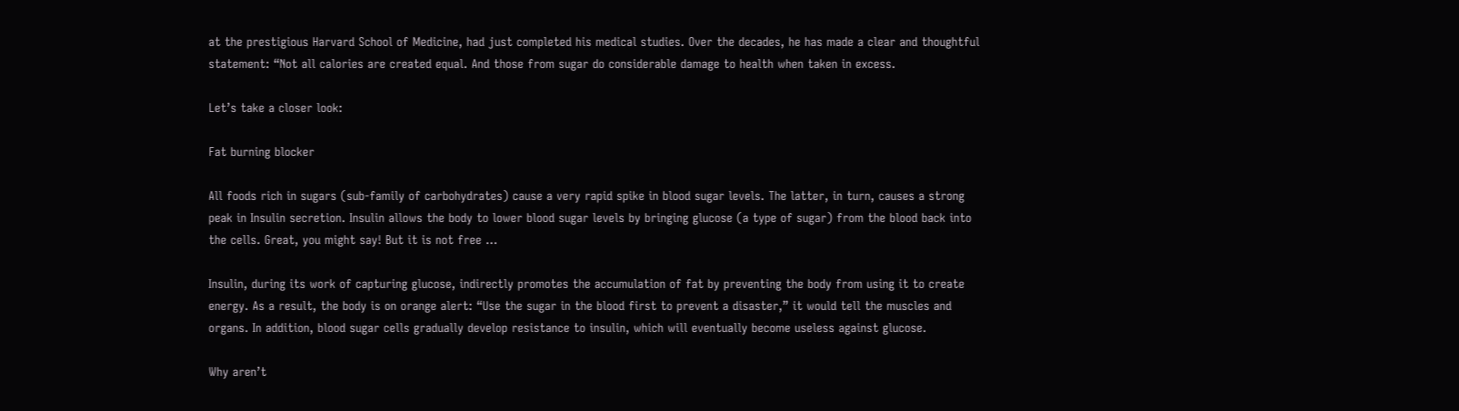at the prestigious Harvard School of Medicine, had just completed his medical studies. Over the decades, he has made a clear and thoughtful statement: “Not all calories are created equal. And those from sugar do considerable damage to health when taken in excess.

Let’s take a closer look:

Fat burning blocker

All foods rich in sugars (sub-family of carbohydrates) cause a very rapid spike in blood sugar levels. The latter, in turn, causes a strong peak in Insulin secretion. Insulin allows the body to lower blood sugar levels by bringing glucose (a type of sugar) from the blood back into the cells. Great, you might say! But it is not free …

Insulin, during its work of capturing glucose, indirectly promotes the accumulation of fat by preventing the body from using it to create energy. As a result, the body is on orange alert: “Use the sugar in the blood first to prevent a disaster,” it would tell the muscles and organs. In addition, blood sugar cells gradually develop resistance to insulin, which will eventually become useless against glucose.

Why aren’t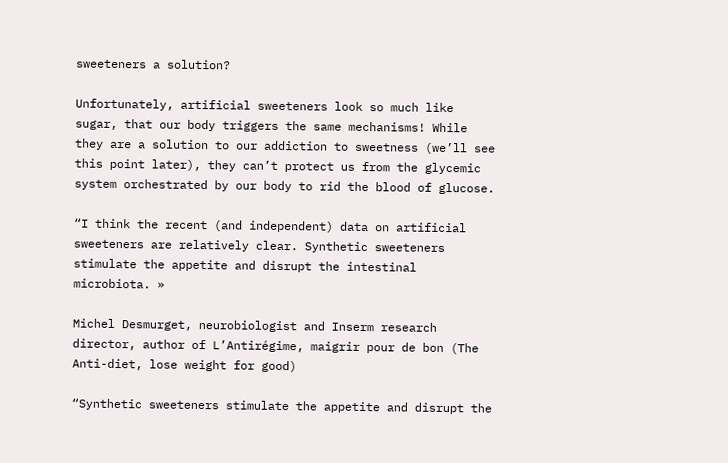sweeteners a solution?

Unfortunately, artificial sweeteners look so much like sugar, that our body triggers the same mechanisms! While they are a solution to our addiction to sweetness (we’ll see this point later), they can’t protect us from the glycemic system orchestrated by our body to rid the blood of glucose.

“I think the recent (and independent) data on artificial sweeteners are relatively clear. Synthetic sweeteners stimulate the appetite and disrupt the intestinal microbiota. »

Michel Desmurget, neurobiologist and Inserm research director, author of L’Antirégime, maigrir pour de bon (The Anti-diet, lose weight for good)

“Synthetic sweeteners stimulate the appetite and disrupt the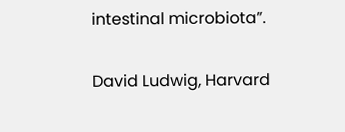intestinal microbiota”.

David Ludwig, Harvard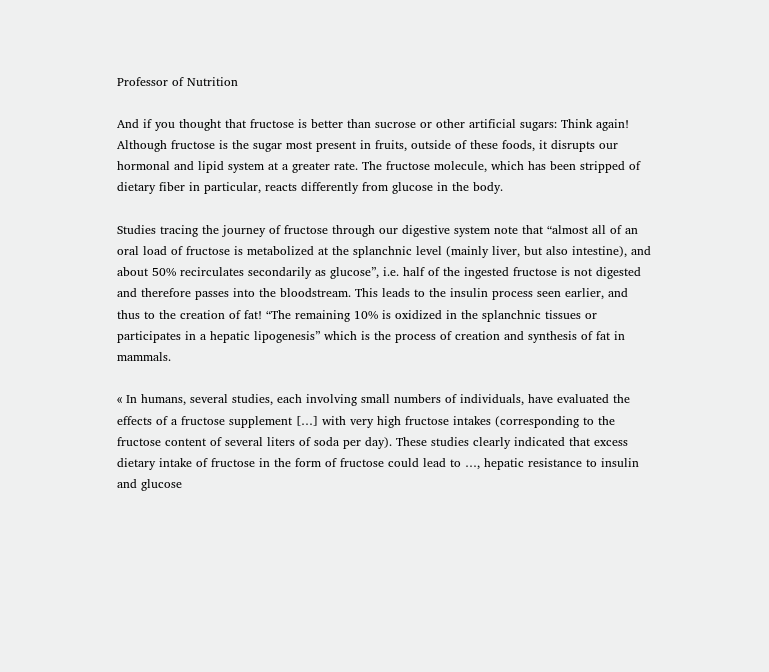Professor of Nutrition

And if you thought that fructose is better than sucrose or other artificial sugars: Think again! Although fructose is the sugar most present in fruits, outside of these foods, it disrupts our hormonal and lipid system at a greater rate. The fructose molecule, which has been stripped of dietary fiber in particular, reacts differently from glucose in the body.

Studies tracing the journey of fructose through our digestive system note that “almost all of an oral load of fructose is metabolized at the splanchnic level (mainly liver, but also intestine), and about 50% recirculates secondarily as glucose”, i.e. half of the ingested fructose is not digested and therefore passes into the bloodstream. This leads to the insulin process seen earlier, and thus to the creation of fat! “The remaining 10% is oxidized in the splanchnic tissues or participates in a hepatic lipogenesis” which is the process of creation and synthesis of fat in mammals.

« In humans, several studies, each involving small numbers of individuals, have evaluated the effects of a fructose supplement […] with very high fructose intakes (corresponding to the fructose content of several liters of soda per day). These studies clearly indicated that excess dietary intake of fructose in the form of fructose could lead to …, hepatic resistance to insulin and glucose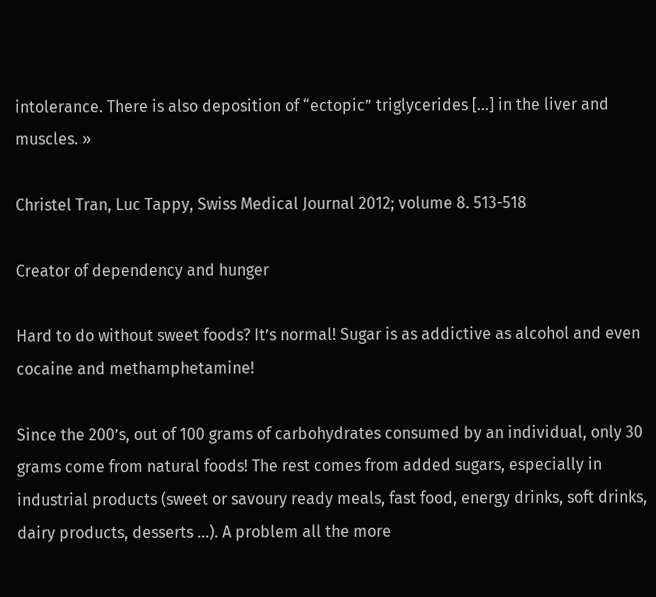intolerance. There is also deposition of “ectopic” triglycerides […] in the liver and muscles. »

Christel Tran, Luc Tappy, Swiss Medical Journal 2012; volume 8. 513-518

Creator of dependency and hunger

Hard to do without sweet foods? It’s normal! Sugar is as addictive as alcohol and even cocaine and methamphetamine!

Since the 200’s, out of 100 grams of carbohydrates consumed by an individual, only 30 grams come from natural foods! The rest comes from added sugars, especially in industrial products (sweet or savoury ready meals, fast food, energy drinks, soft drinks, dairy products, desserts …). A problem all the more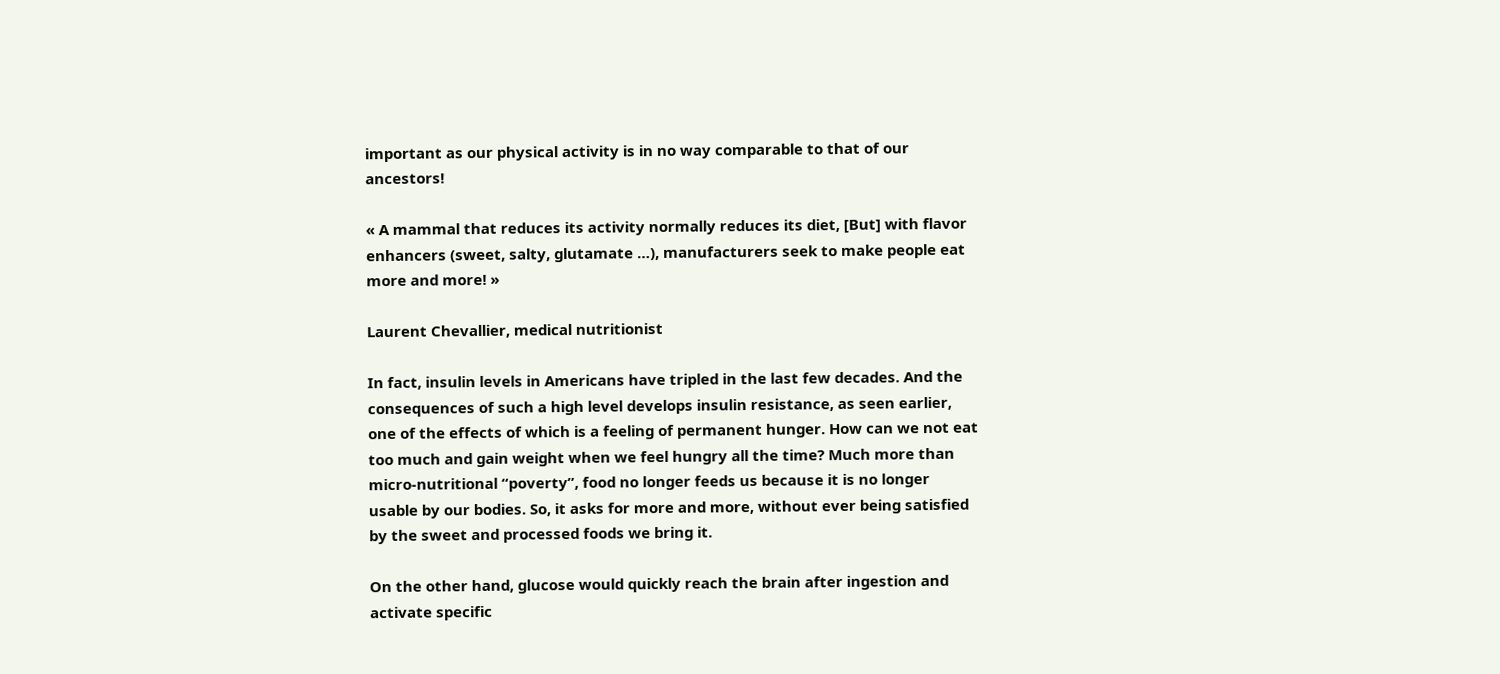important as our physical activity is in no way comparable to that of our ancestors!

« A mammal that reduces its activity normally reduces its diet, [But] with flavor enhancers (sweet, salty, glutamate …), manufacturers seek to make people eat more and more! »

Laurent Chevallier, medical nutritionist

In fact, insulin levels in Americans have tripled in the last few decades. And the consequences of such a high level develops insulin resistance, as seen earlier, one of the effects of which is a feeling of permanent hunger. How can we not eat too much and gain weight when we feel hungry all the time? Much more than micro-nutritional “poverty”, food no longer feeds us because it is no longer usable by our bodies. So, it asks for more and more, without ever being satisfied by the sweet and processed foods we bring it.

On the other hand, glucose would quickly reach the brain after ingestion and activate specific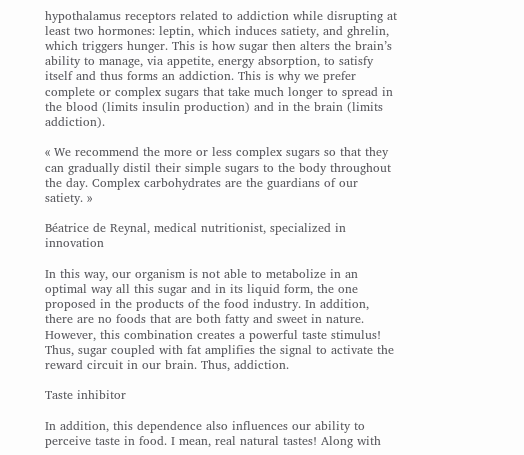hypothalamus receptors related to addiction while disrupting at least two hormones: leptin, which induces satiety, and ghrelin, which triggers hunger. This is how sugar then alters the brain’s ability to manage, via appetite, energy absorption, to satisfy itself and thus forms an addiction. This is why we prefer complete or complex sugars that take much longer to spread in the blood (limits insulin production) and in the brain (limits addiction).

« We recommend the more or less complex sugars so that they can gradually distil their simple sugars to the body throughout the day. Complex carbohydrates are the guardians of our satiety. »

Béatrice de Reynal, medical nutritionist, specialized in innovation

In this way, our organism is not able to metabolize in an optimal way all this sugar and in its liquid form, the one proposed in the products of the food industry. In addition, there are no foods that are both fatty and sweet in nature. However, this combination creates a powerful taste stimulus! Thus, sugar coupled with fat amplifies the signal to activate the reward circuit in our brain. Thus, addiction.

Taste inhibitor

In addition, this dependence also influences our ability to perceive taste in food. I mean, real natural tastes! Along with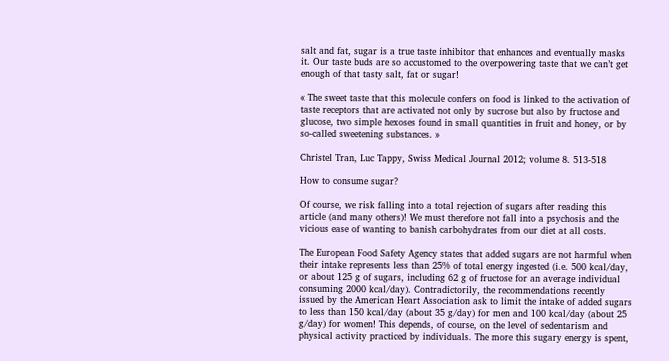salt and fat, sugar is a true taste inhibitor that enhances and eventually masks it. Our taste buds are so accustomed to the overpowering taste that we can’t get enough of that tasty salt, fat or sugar!

« The sweet taste that this molecule confers on food is linked to the activation of taste receptors that are activated not only by sucrose but also by fructose and glucose, two simple hexoses found in small quantities in fruit and honey, or by so-called sweetening substances. »

Christel Tran, Luc Tappy, Swiss Medical Journal 2012; volume 8. 513-518

How to consume sugar?

Of course, we risk falling into a total rejection of sugars after reading this article (and many others)! We must therefore not fall into a psychosis and the vicious ease of wanting to banish carbohydrates from our diet at all costs.

The European Food Safety Agency states that added sugars are not harmful when their intake represents less than 25% of total energy ingested (i.e. 500 kcal/day, or about 125 g of sugars, including 62 g of fructose for an average individual consuming 2000 kcal/day). Contradictorily, the recommendations recently issued by the American Heart Association ask to limit the intake of added sugars to less than 150 kcal/day (about 35 g/day) for men and 100 kcal/day (about 25 g/day) for women! This depends, of course, on the level of sedentarism and physical activity practiced by individuals. The more this sugary energy is spent,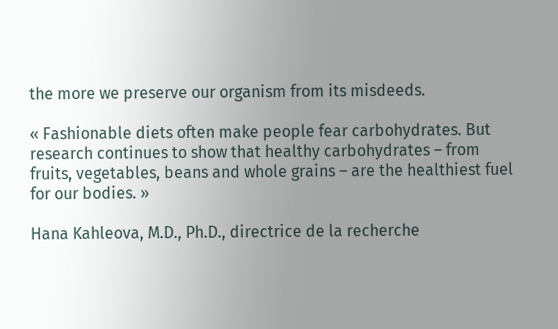the more we preserve our organism from its misdeeds.

« Fashionable diets often make people fear carbohydrates. But research continues to show that healthy carbohydrates – from fruits, vegetables, beans and whole grains – are the healthiest fuel for our bodies. »

Hana Kahleova, M.D., Ph.D., directrice de la recherche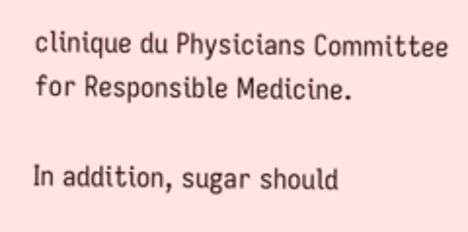clinique du Physicians Committee for Responsible Medicine.

In addition, sugar should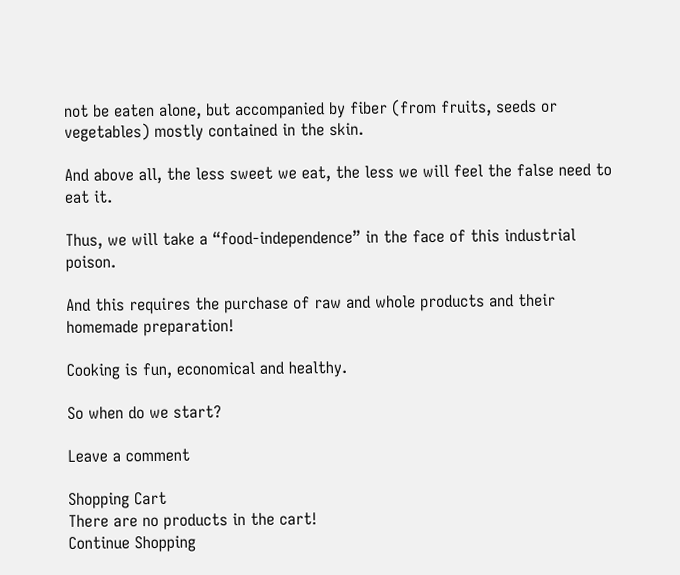not be eaten alone, but accompanied by fiber (from fruits, seeds or vegetables) mostly contained in the skin.

And above all, the less sweet we eat, the less we will feel the false need to eat it.

Thus, we will take a “food-independence” in the face of this industrial poison.

And this requires the purchase of raw and whole products and their homemade preparation!

Cooking is fun, economical and healthy.

So when do we start?

Leave a comment

Shopping Cart
There are no products in the cart!
Continue Shopping